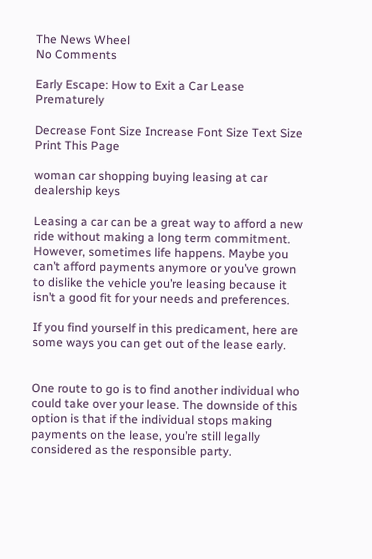The News Wheel
No Comments

Early Escape: How to Exit a Car Lease Prematurely

Decrease Font Size Increase Font Size Text Size Print This Page

woman car shopping buying leasing at car dealership keys

Leasing a car can be a great way to afford a new ride without making a long term commitment. However, sometimes life happens. Maybe you can’t afford payments anymore or you’ve grown to dislike the vehicle you’re leasing because it isn’t a good fit for your needs and preferences.

If you find yourself in this predicament, here are some ways you can get out of the lease early.


One route to go is to find another individual who could take over your lease. The downside of this option is that if the individual stops making payments on the lease, you’re still legally considered as the responsible party.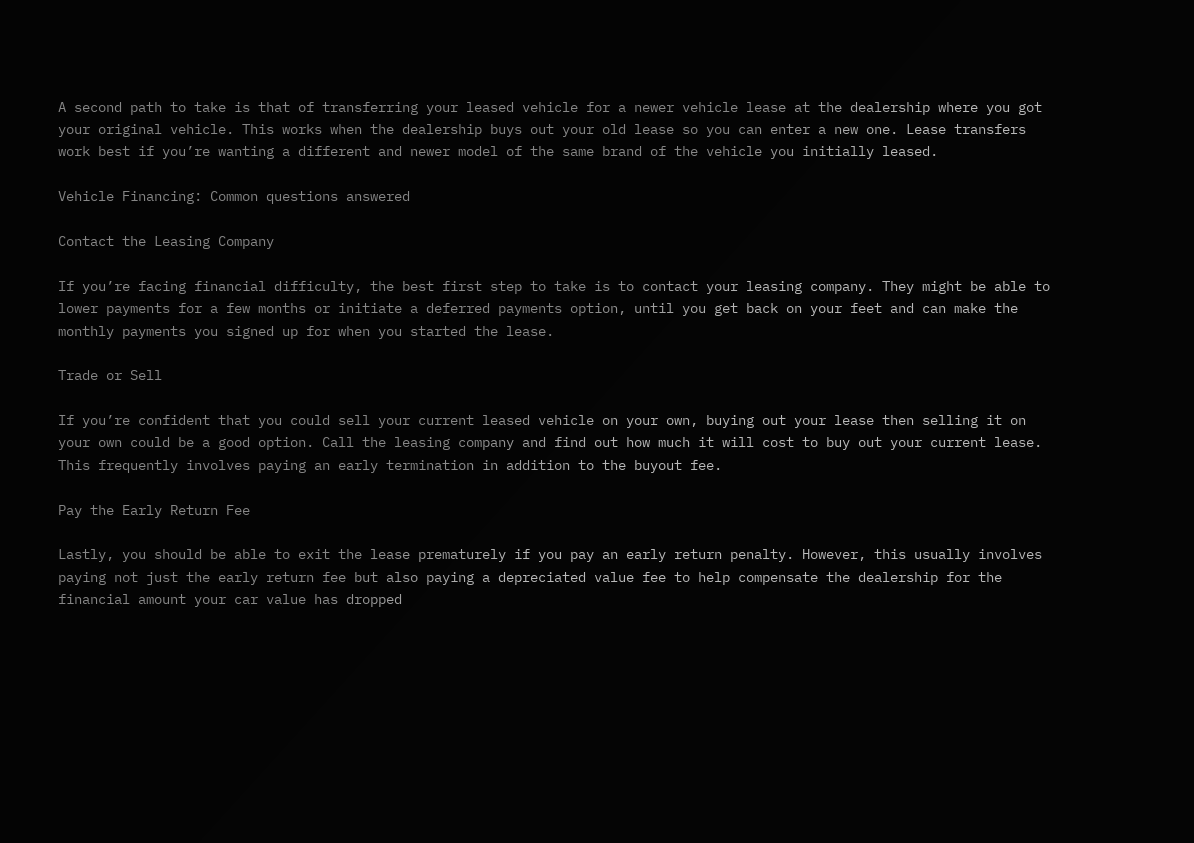A second path to take is that of transferring your leased vehicle for a newer vehicle lease at the dealership where you got your original vehicle. This works when the dealership buys out your old lease so you can enter a new one. Lease transfers work best if you’re wanting a different and newer model of the same brand of the vehicle you initially leased.

Vehicle Financing: Common questions answered

Contact the Leasing Company

If you’re facing financial difficulty, the best first step to take is to contact your leasing company. They might be able to lower payments for a few months or initiate a deferred payments option, until you get back on your feet and can make the monthly payments you signed up for when you started the lease.

Trade or Sell

If you’re confident that you could sell your current leased vehicle on your own, buying out your lease then selling it on your own could be a good option. Call the leasing company and find out how much it will cost to buy out your current lease. This frequently involves paying an early termination in addition to the buyout fee.

Pay the Early Return Fee

Lastly, you should be able to exit the lease prematurely if you pay an early return penalty. However, this usually involves paying not just the early return fee but also paying a depreciated value fee to help compensate the dealership for the financial amount your car value has dropped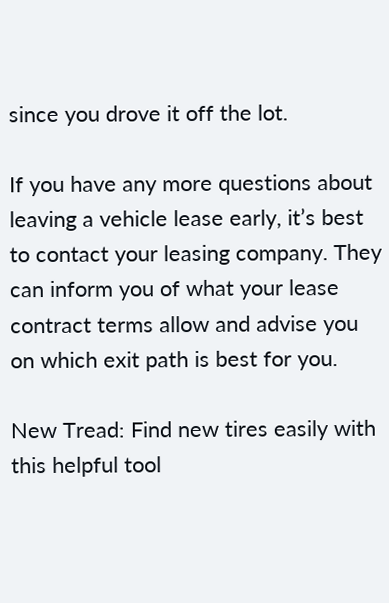since you drove it off the lot.

If you have any more questions about leaving a vehicle lease early, it’s best to contact your leasing company. They can inform you of what your lease contract terms allow and advise you on which exit path is best for you.

New Tread: Find new tires easily with this helpful tool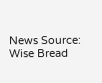News Source: Wise Bread